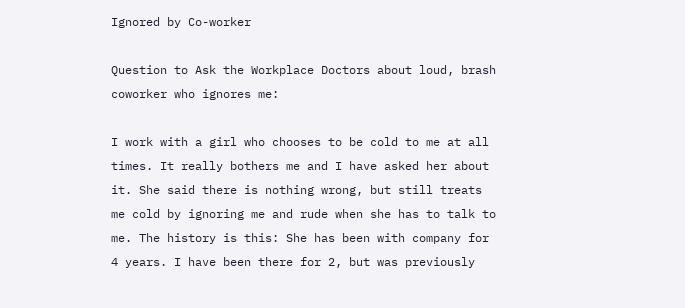Ignored by Co-worker

Question to Ask the Workplace Doctors about loud, brash coworker who ignores me:

I work with a girl who chooses to be cold to me at all times. It really bothers me and I have asked her about it. She said there is nothing wrong, but still treats me cold by ignoring me and rude when she has to talk to me. The history is this: She has been with company for 4 years. I have been there for 2, but was previously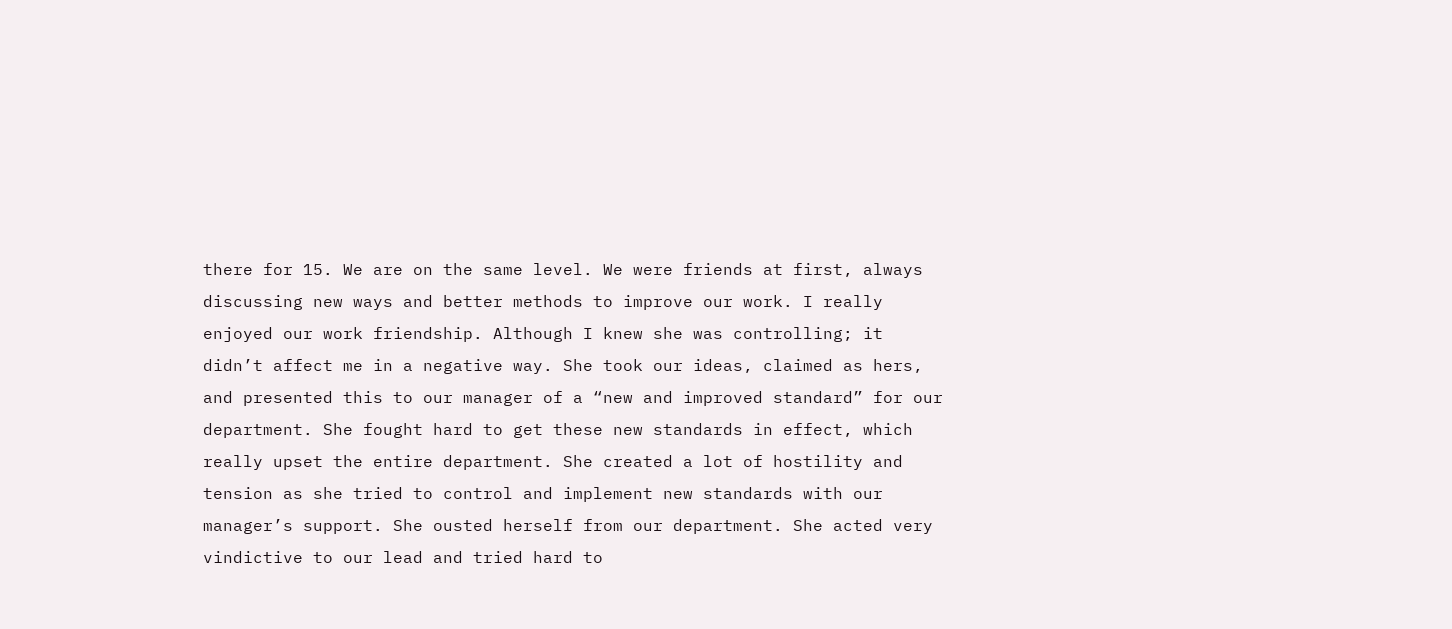there for 15. We are on the same level. We were friends at first, always discussing new ways and better methods to improve our work. I really enjoyed our work friendship. Although I knew she was controlling; it didn’t affect me in a negative way. She took our ideas, claimed as hers, and presented this to our manager of a “new and improved standard” for our department. She fought hard to get these new standards in effect, which really upset the entire department. She created a lot of hostility and tension as she tried to control and implement new standards with our manager’s support. She ousted herself from our department. She acted very vindictive to our lead and tried hard to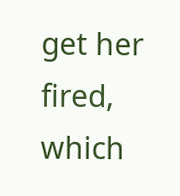get her fired, which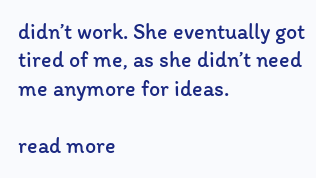didn’t work. She eventually got tired of me, as she didn’t need me anymore for ideas.

read more